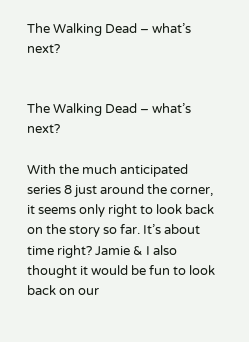The Walking Dead – what’s next?


The Walking Dead – what’s next?

With the much anticipated series 8 just around the corner, it seems only right to look back on the story so far. It’s about time right? Jamie & I also thought it would be fun to look back on our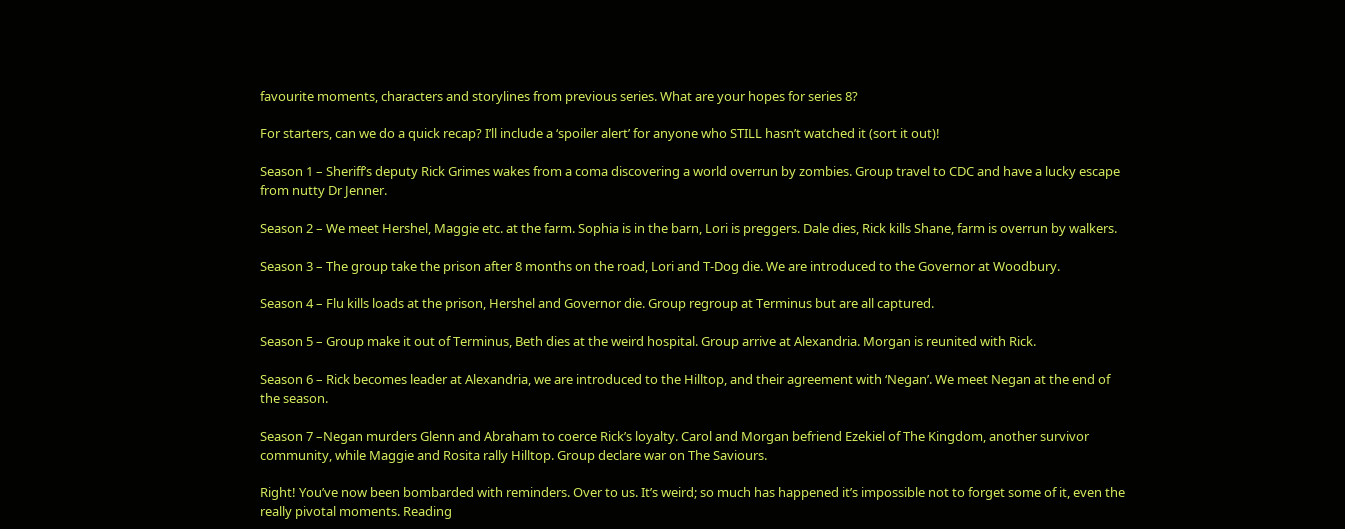favourite moments, characters and storylines from previous series. What are your hopes for series 8?

For starters, can we do a quick recap? I’ll include a ‘spoiler alert’ for anyone who STILL hasn’t watched it (sort it out)!

Season 1 – Sheriff’s deputy Rick Grimes wakes from a coma discovering a world overrun by zombies. Group travel to CDC and have a lucky escape from nutty Dr Jenner.

Season 2 – We meet Hershel, Maggie etc. at the farm. Sophia is in the barn, Lori is preggers. Dale dies, Rick kills Shane, farm is overrun by walkers.

Season 3 – The group take the prison after 8 months on the road, Lori and T-Dog die. We are introduced to the Governor at Woodbury.

Season 4 – Flu kills loads at the prison, Hershel and Governor die. Group regroup at Terminus but are all captured.

Season 5 – Group make it out of Terminus, Beth dies at the weird hospital. Group arrive at Alexandria. Morgan is reunited with Rick.

Season 6 – Rick becomes leader at Alexandria, we are introduced to the Hilltop, and their agreement with ‘Negan’. We meet Negan at the end of the season.

Season 7 –Negan murders Glenn and Abraham to coerce Rick’s loyalty. Carol and Morgan befriend Ezekiel of The Kingdom, another survivor community, while Maggie and Rosita rally Hilltop. Group declare war on The Saviours.

Right! You’ve now been bombarded with reminders. Over to us. It’s weird; so much has happened it’s impossible not to forget some of it, even the really pivotal moments. Reading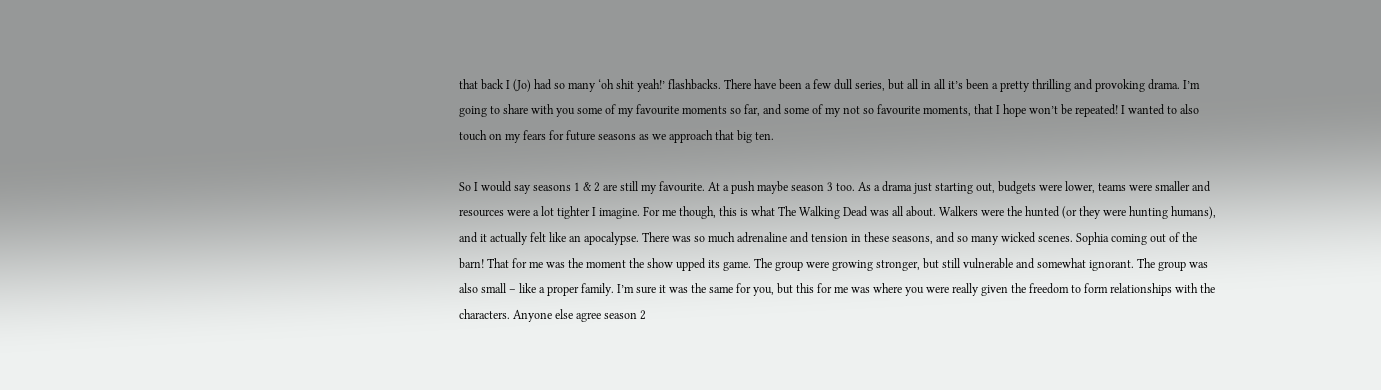that back I (Jo) had so many ‘oh shit yeah!’ flashbacks. There have been a few dull series, but all in all it’s been a pretty thrilling and provoking drama. I’m going to share with you some of my favourite moments so far, and some of my not so favourite moments, that I hope won’t be repeated! I wanted to also touch on my fears for future seasons as we approach that big ten.

So I would say seasons 1 & 2 are still my favourite. At a push maybe season 3 too. As a drama just starting out, budgets were lower, teams were smaller and resources were a lot tighter I imagine. For me though, this is what The Walking Dead was all about. Walkers were the hunted (or they were hunting humans), and it actually felt like an apocalypse. There was so much adrenaline and tension in these seasons, and so many wicked scenes. Sophia coming out of the barn! That for me was the moment the show upped its game. The group were growing stronger, but still vulnerable and somewhat ignorant. The group was also small – like a proper family. I’m sure it was the same for you, but this for me was where you were really given the freedom to form relationships with the characters. Anyone else agree season 2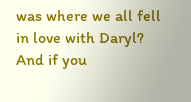was where we all fell in love with Daryl? And if you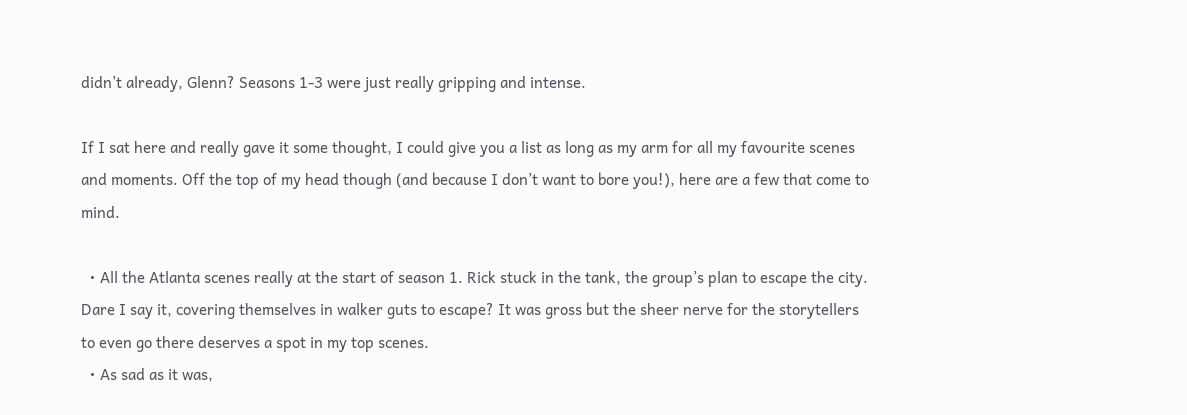didn’t already, Glenn? Seasons 1-3 were just really gripping and intense.

If I sat here and really gave it some thought, I could give you a list as long as my arm for all my favourite scenes and moments. Off the top of my head though (and because I don’t want to bore you!), here are a few that come to mind.

  • All the Atlanta scenes really at the start of season 1. Rick stuck in the tank, the group’s plan to escape the city. Dare I say it, covering themselves in walker guts to escape? It was gross but the sheer nerve for the storytellers to even go there deserves a spot in my top scenes.
  • As sad as it was,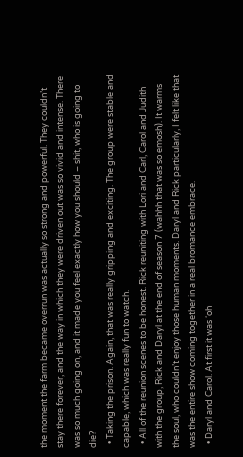the moment the farm became overrun was actually so strong and powerful. They couldn’t stay there forever, and the way in which they were driven out was so vivid and intense. There was so much going on, and it made you feel exactly how you should – shit, who is going to die?
  • Taking the prison. Again, that was really gripping and exciting. The group were stable and capable, which was really fun to watch.
  • All of the reunion scenes to be honest. Rick reuniting with Lori and Carl, Carol and Judith with the group, Rick and Daryl at the end of season 7 (wahhh that was so emosh). It warms the soul, who couldn’t enjoy those human moments. Daryl and Rick particularly, I felt like that was the entire show coming together in a real bromance embrace.
  • Daryl and Carol. At first it was ‘oh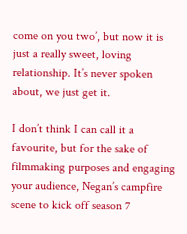come on you two’, but now it is just a really sweet, loving relationship. It’s never spoken about, we just get it.

I don’t think I can call it a favourite, but for the sake of filmmaking purposes and engaging your audience, Negan’s campfire scene to kick off season 7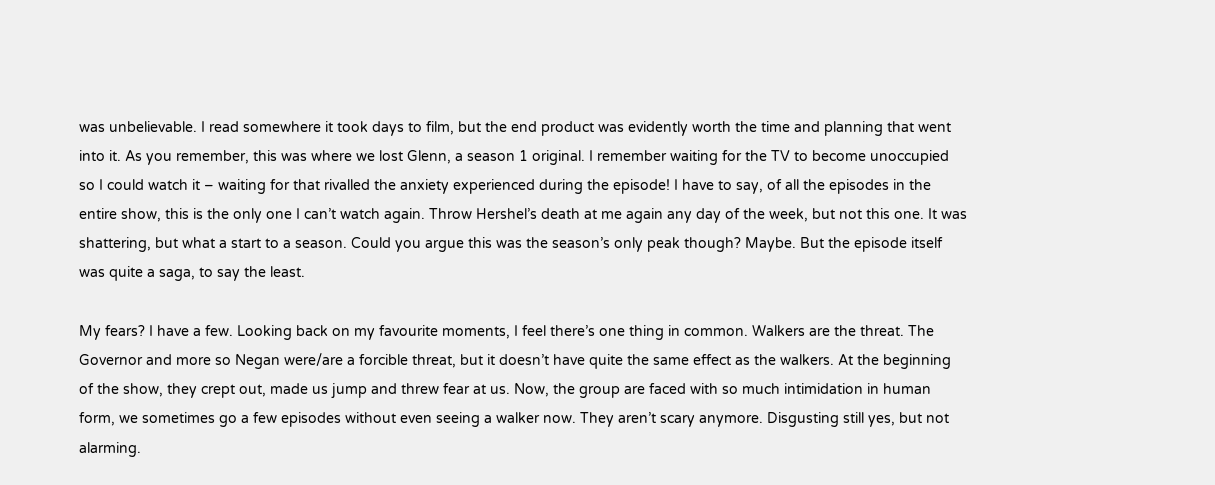was unbelievable. I read somewhere it took days to film, but the end product was evidently worth the time and planning that went into it. As you remember, this was where we lost Glenn, a season 1 original. I remember waiting for the TV to become unoccupied so I could watch it – waiting for that rivalled the anxiety experienced during the episode! I have to say, of all the episodes in the entire show, this is the only one I can’t watch again. Throw Hershel’s death at me again any day of the week, but not this one. It was shattering, but what a start to a season. Could you argue this was the season’s only peak though? Maybe. But the episode itself was quite a saga, to say the least.

My fears? I have a few. Looking back on my favourite moments, I feel there’s one thing in common. Walkers are the threat. The Governor and more so Negan were/are a forcible threat, but it doesn’t have quite the same effect as the walkers. At the beginning of the show, they crept out, made us jump and threw fear at us. Now, the group are faced with so much intimidation in human form, we sometimes go a few episodes without even seeing a walker now. They aren’t scary anymore. Disgusting still yes, but not alarming.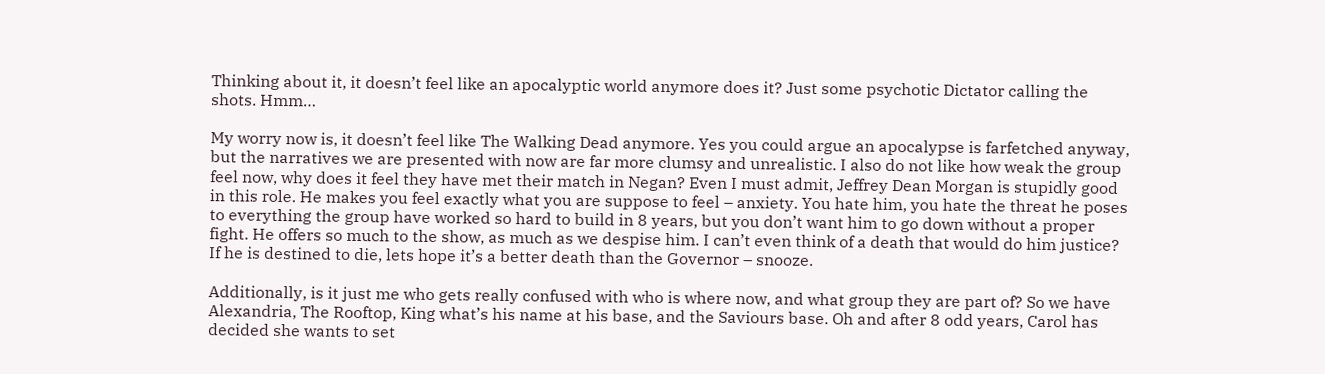Thinking about it, it doesn’t feel like an apocalyptic world anymore does it? Just some psychotic Dictator calling the shots. Hmm…

My worry now is, it doesn’t feel like The Walking Dead anymore. Yes you could argue an apocalypse is farfetched anyway, but the narratives we are presented with now are far more clumsy and unrealistic. I also do not like how weak the group feel now, why does it feel they have met their match in Negan? Even I must admit, Jeffrey Dean Morgan is stupidly good in this role. He makes you feel exactly what you are suppose to feel – anxiety. You hate him, you hate the threat he poses to everything the group have worked so hard to build in 8 years, but you don’t want him to go down without a proper fight. He offers so much to the show, as much as we despise him. I can’t even think of a death that would do him justice? If he is destined to die, lets hope it’s a better death than the Governor – snooze.

Additionally, is it just me who gets really confused with who is where now, and what group they are part of? So we have Alexandria, The Rooftop, King what’s his name at his base, and the Saviours base. Oh and after 8 odd years, Carol has decided she wants to set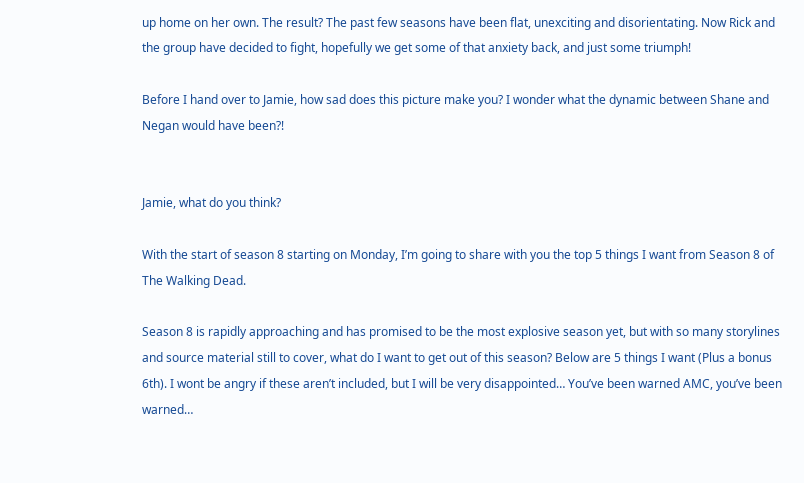up home on her own. The result? The past few seasons have been flat, unexciting and disorientating. Now Rick and the group have decided to fight, hopefully we get some of that anxiety back, and just some triumph!

Before I hand over to Jamie, how sad does this picture make you? I wonder what the dynamic between Shane and Negan would have been?!


Jamie, what do you think?

With the start of season 8 starting on Monday, I’m going to share with you the top 5 things I want from Season 8 of The Walking Dead.

Season 8 is rapidly approaching and has promised to be the most explosive season yet, but with so many storylines and source material still to cover, what do I want to get out of this season? Below are 5 things I want (Plus a bonus 6th). I wont be angry if these aren’t included, but I will be very disappointed… You’ve been warned AMC, you’ve been warned…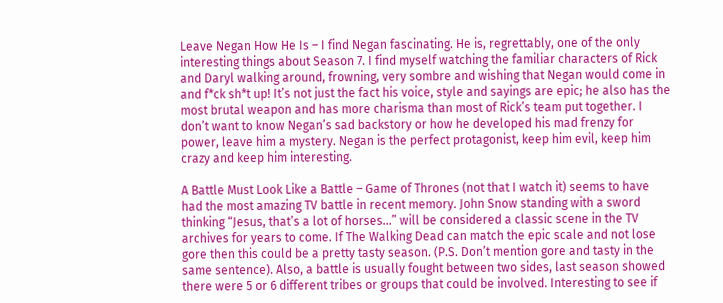Leave Negan How He Is – I find Negan fascinating. He is, regrettably, one of the only interesting things about Season 7. I find myself watching the familiar characters of Rick and Daryl walking around, frowning, very sombre and wishing that Negan would come in and f*ck sh*t up! It’s not just the fact his voice, style and sayings are epic; he also has the most brutal weapon and has more charisma than most of Rick’s team put together. I don’t want to know Negan’s sad backstory or how he developed his mad frenzy for power, leave him a mystery. Negan is the perfect protagonist, keep him evil, keep him crazy and keep him interesting.

A Battle Must Look Like a Battle – Game of Thrones (not that I watch it) seems to have had the most amazing TV battle in recent memory. John Snow standing with a sword thinking “Jesus, that’s a lot of horses…” will be considered a classic scene in the TV archives for years to come. If The Walking Dead can match the epic scale and not lose gore then this could be a pretty tasty season. (P.S. Don’t mention gore and tasty in the same sentence). Also, a battle is usually fought between two sides, last season showed there were 5 or 6 different tribes or groups that could be involved. Interesting to see if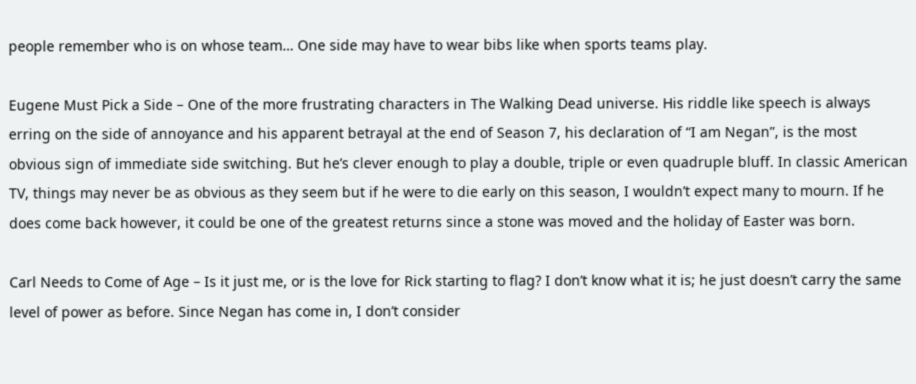people remember who is on whose team… One side may have to wear bibs like when sports teams play.

Eugene Must Pick a Side – One of the more frustrating characters in The Walking Dead universe. His riddle like speech is always erring on the side of annoyance and his apparent betrayal at the end of Season 7, his declaration of “I am Negan”, is the most obvious sign of immediate side switching. But he’s clever enough to play a double, triple or even quadruple bluff. In classic American TV, things may never be as obvious as they seem but if he were to die early on this season, I wouldn’t expect many to mourn. If he does come back however, it could be one of the greatest returns since a stone was moved and the holiday of Easter was born.

Carl Needs to Come of Age – Is it just me, or is the love for Rick starting to flag? I don’t know what it is; he just doesn’t carry the same level of power as before. Since Negan has come in, I don’t consider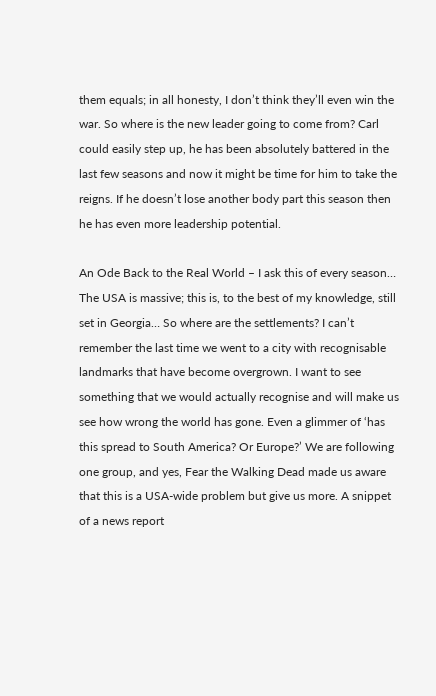them equals; in all honesty, I don’t think they’ll even win the war. So where is the new leader going to come from? Carl could easily step up, he has been absolutely battered in the last few seasons and now it might be time for him to take the reigns. If he doesn’t lose another body part this season then he has even more leadership potential.

An Ode Back to the Real World – I ask this of every season… The USA is massive; this is, to the best of my knowledge, still set in Georgia… So where are the settlements? I can’t remember the last time we went to a city with recognisable landmarks that have become overgrown. I want to see something that we would actually recognise and will make us see how wrong the world has gone. Even a glimmer of ‘has this spread to South America? Or Europe?’ We are following one group, and yes, Fear the Walking Dead made us aware that this is a USA-wide problem but give us more. A snippet of a news report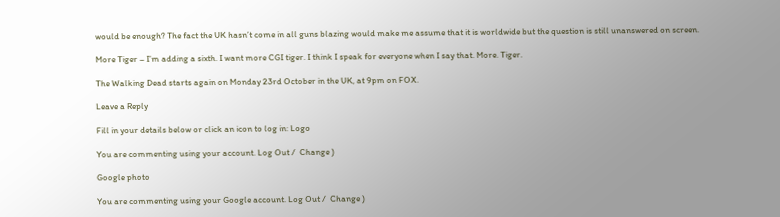would be enough? The fact the UK hasn’t come in all guns blazing would make me assume that it is worldwide but the question is still unanswered on screen.

More Tiger – I’m adding a sixth. I want more CGI tiger. I think I speak for everyone when I say that. More. Tiger.

The Walking Dead starts again on Monday 23rd October in the UK, at 9pm on FOX.

Leave a Reply

Fill in your details below or click an icon to log in: Logo

You are commenting using your account. Log Out /  Change )

Google photo

You are commenting using your Google account. Log Out /  Change )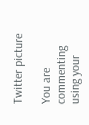Twitter picture

You are commenting using your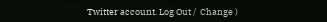Twitter account. Log Out /  Change )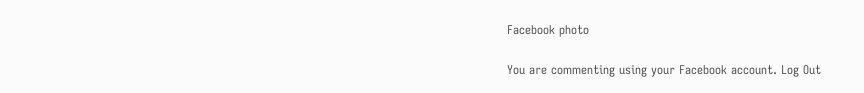Facebook photo

You are commenting using your Facebook account. Log Out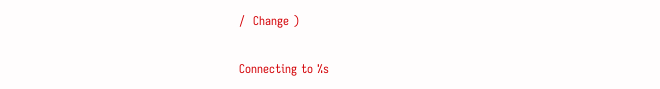/  Change )

Connecting to %s